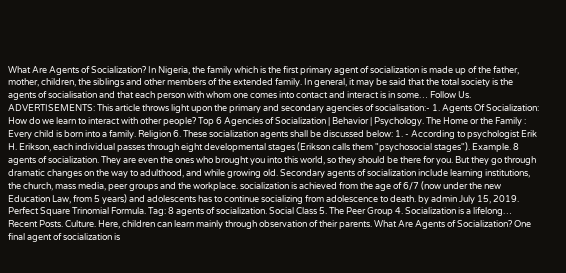What Are Agents of Socialization? In Nigeria, the family which is the first primary agent of socialization is made up of the father, mother, children, the siblings and other members of the extended family. In general, it may be said that the total society is the agents of socialisation and that each person with whom one comes into contact and interact is in some… Follow Us. ADVERTISEMENTS: This article throws light upon the primary and secondary agencies of socialisation:- 1. Agents Of Socialization: How do we learn to interact with other people? Top 6 Agencies of Socialization | Behavior | Psychology. The Home or the Family : Every child is born into a family. Religion 6. These socialization agents shall be discussed below: 1. - According to psychologist Erik H. Erikson, each individual passes through eight developmental stages (Erikson calls them "psychosocial stages"). Example. 8 agents of socialization. They are even the ones who brought you into this world, so they should be there for you. But they go through dramatic changes on the way to adulthood, and while growing old. Secondary agents of socialization include learning institutions, the church, mass media, peer groups and the workplace. socialization is achieved from the age of 6/7 (now under the new Education Law, from 5 years) and adolescents has to continue socializing from adolescence to death. by admin July 15, 2019. Perfect Square Trinomial Formula. Tag: 8 agents of socialization. Social Class 5. The Peer Group 4. Socialization is a lifelong… Recent Posts. Culture. Here, children can learn mainly through observation of their parents. What Are Agents of Socialization? One final agent of socialization is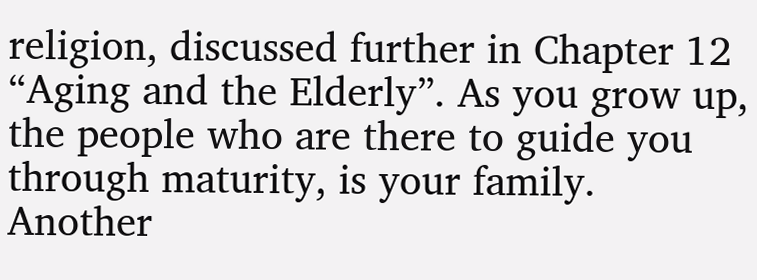religion, discussed further in Chapter 12 “Aging and the Elderly”. As you grow up, the people who are there to guide you through maturity, is your family. Another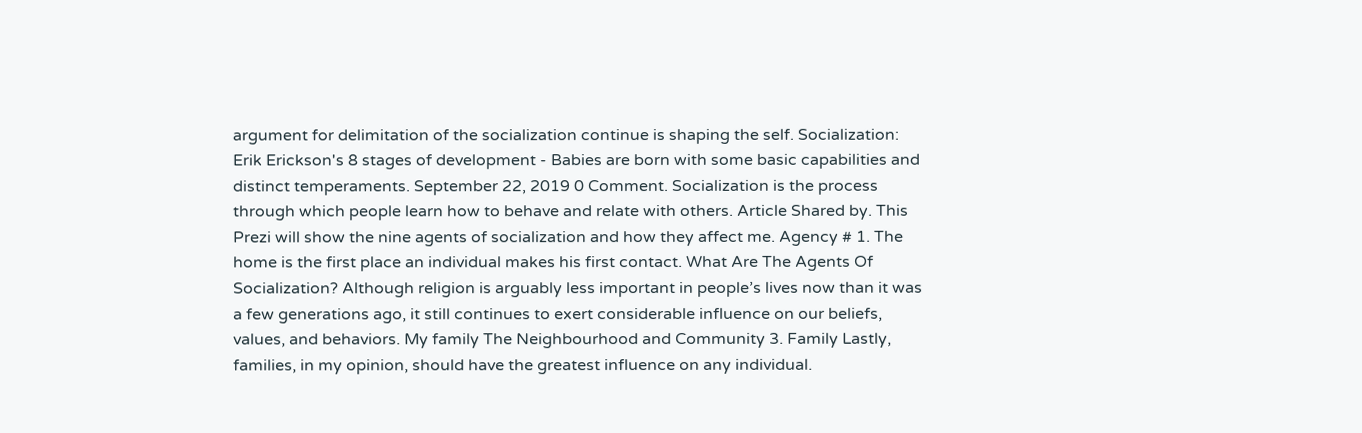argument for delimitation of the socialization continue is shaping the self. Socialization: Erik Erickson's 8 stages of development - Babies are born with some basic capabilities and distinct temperaments. September 22, 2019 0 Comment. Socialization is the process through which people learn how to behave and relate with others. Article Shared by. This Prezi will show the nine agents of socialization and how they affect me. Agency # 1. The home is the first place an individual makes his first contact. What Are The Agents Of Socialization? Although religion is arguably less important in people’s lives now than it was a few generations ago, it still continues to exert considerable influence on our beliefs, values, and behaviors. My family The Neighbourhood and Community 3. Family Lastly, families, in my opinion, should have the greatest influence on any individual.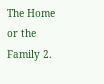The Home or the Family 2.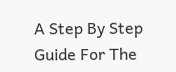A Step By Step Guide For The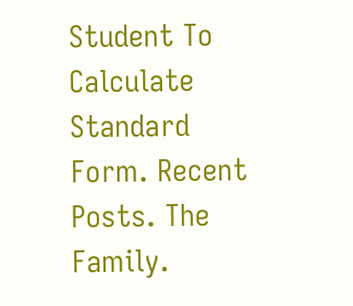Student To Calculate Standard Form. Recent Posts. The Family.